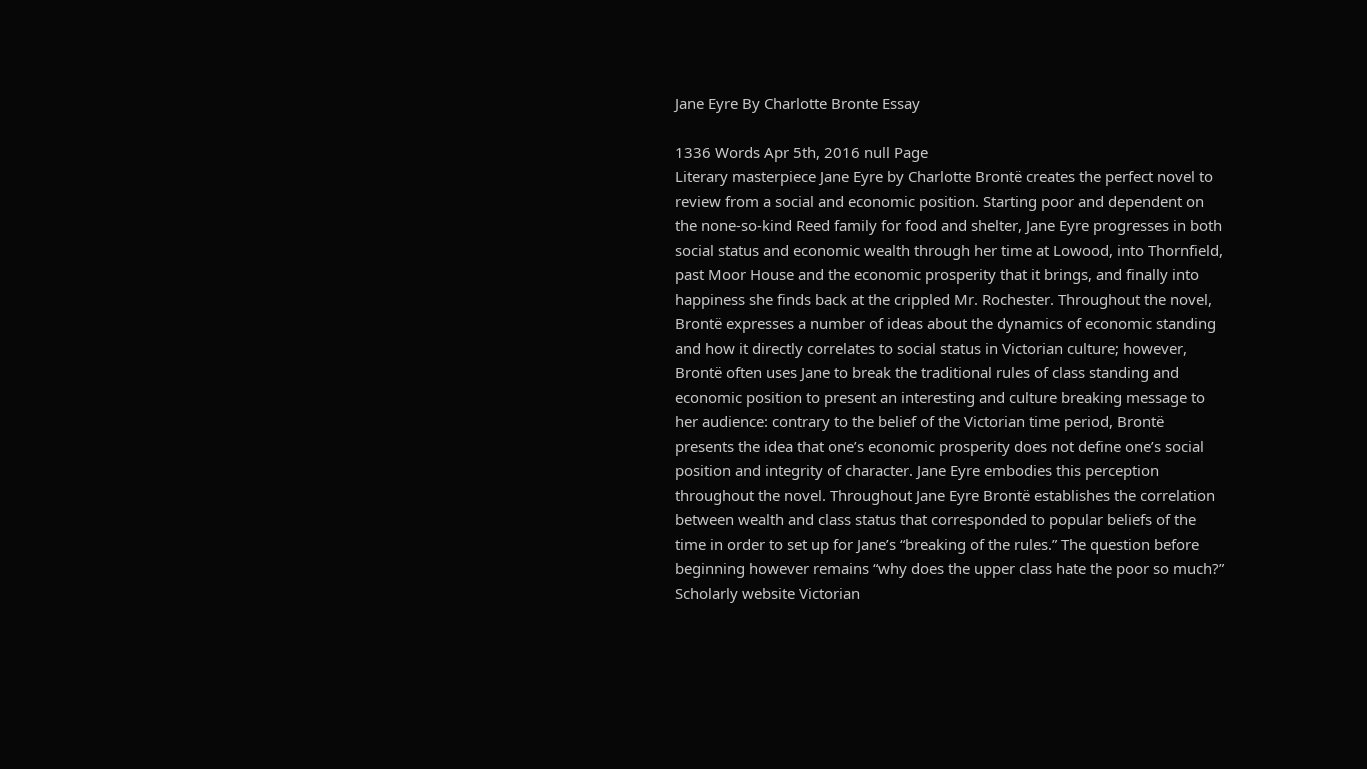Jane Eyre By Charlotte Bronte Essay

1336 Words Apr 5th, 2016 null Page
Literary masterpiece Jane Eyre by Charlotte Brontë creates the perfect novel to review from a social and economic position. Starting poor and dependent on the none-so-kind Reed family for food and shelter, Jane Eyre progresses in both social status and economic wealth through her time at Lowood, into Thornfield, past Moor House and the economic prosperity that it brings, and finally into happiness she finds back at the crippled Mr. Rochester. Throughout the novel, Brontë expresses a number of ideas about the dynamics of economic standing and how it directly correlates to social status in Victorian culture; however, Brontë often uses Jane to break the traditional rules of class standing and economic position to present an interesting and culture breaking message to her audience: contrary to the belief of the Victorian time period, Brontë presents the idea that one’s economic prosperity does not define one’s social position and integrity of character. Jane Eyre embodies this perception throughout the novel. Throughout Jane Eyre Brontë establishes the correlation between wealth and class status that corresponded to popular beliefs of the time in order to set up for Jane’s “breaking of the rules.” The question before beginning however remains “why does the upper class hate the poor so much?” Scholarly website Victorian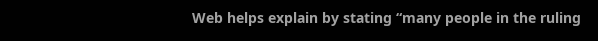Web helps explain by stating “many people in the ruling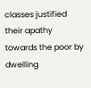classes justified their apathy towards the poor by dwelling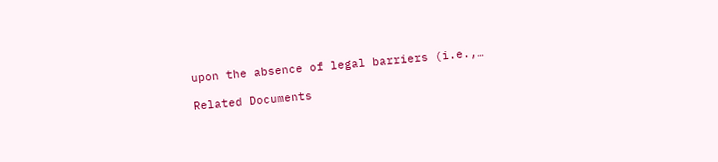upon the absence of legal barriers (i.e.,…

Related Documents